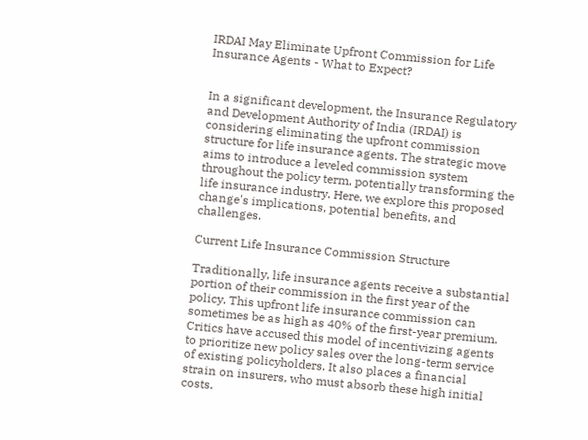IRDAI May Eliminate Upfront Commission for Life Insurance Agents - What to Expect?


In a significant development, the Insurance Regulatory and Development Authority of India (IRDAI) is considering eliminating the upfront commission structure for life insurance agents. The strategic move aims to introduce a leveled commission system throughout the policy term, potentially transforming the life insurance industry. Here, we explore this proposed change's implications, potential benefits, and challenges.

Current Life Insurance Commission Structure

Traditionally, life insurance agents receive a substantial portion of their commission in the first year of the policy. This upfront life insurance commission can sometimes be as high as 40% of the first-year premium. Critics have accused this model of incentivizing agents to prioritize new policy sales over the long-term service of existing policyholders. It also places a financial strain on insurers, who must absorb these high initial costs.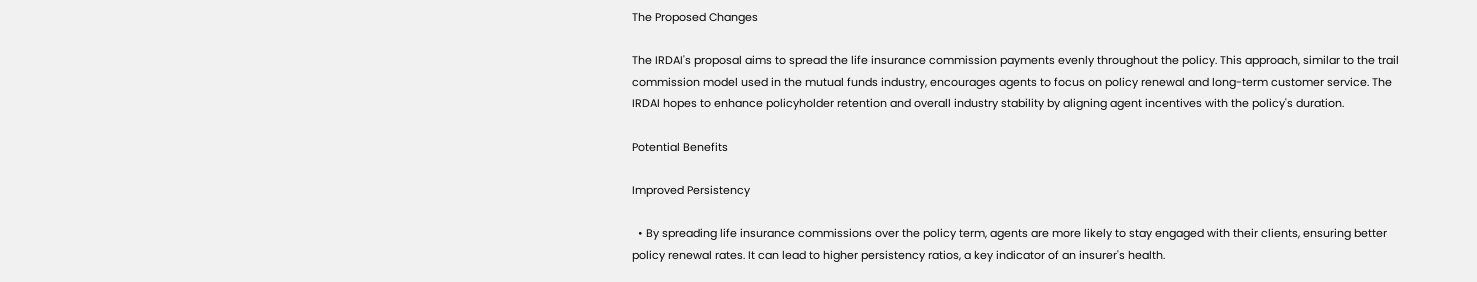The Proposed Changes

The IRDAI's proposal aims to spread the life insurance commission payments evenly throughout the policy. This approach, similar to the trail commission model used in the mutual funds industry, encourages agents to focus on policy renewal and long-term customer service. The IRDAI hopes to enhance policyholder retention and overall industry stability by aligning agent incentives with the policy's duration.

Potential Benefits

Improved Persistency

  • By spreading life insurance commissions over the policy term, agents are more likely to stay engaged with their clients, ensuring better policy renewal rates. It can lead to higher persistency ratios, a key indicator of an insurer's health.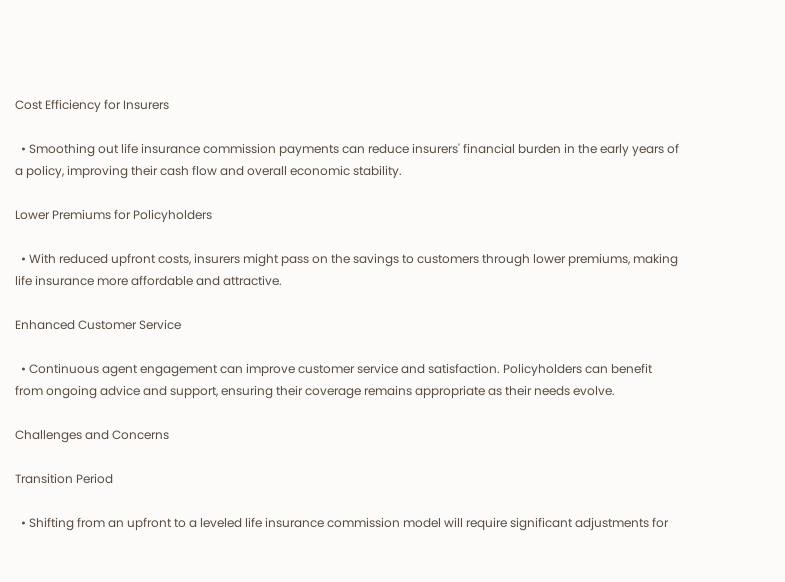Cost Efficiency for Insurers

  • Smoothing out life insurance commission payments can reduce insurers' financial burden in the early years of a policy, improving their cash flow and overall economic stability.

Lower Premiums for Policyholders

  • With reduced upfront costs, insurers might pass on the savings to customers through lower premiums, making life insurance more affordable and attractive.

Enhanced Customer Service

  • Continuous agent engagement can improve customer service and satisfaction. Policyholders can benefit from ongoing advice and support, ensuring their coverage remains appropriate as their needs evolve.

Challenges and Concerns

Transition Period

  • Shifting from an upfront to a leveled life insurance commission model will require significant adjustments for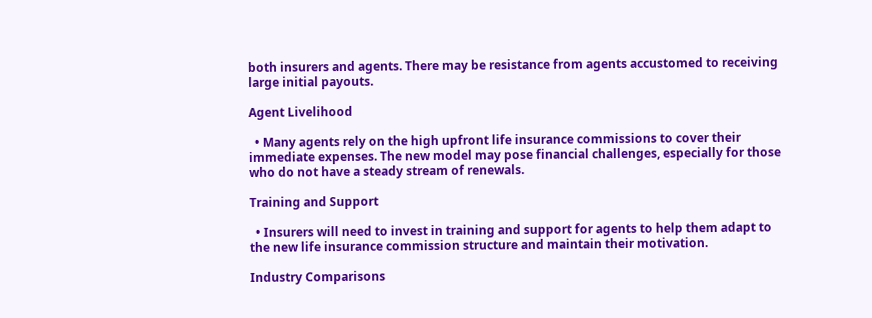both insurers and agents. There may be resistance from agents accustomed to receiving large initial payouts.

Agent Livelihood

  • Many agents rely on the high upfront life insurance commissions to cover their immediate expenses. The new model may pose financial challenges, especially for those who do not have a steady stream of renewals.

Training and Support

  • Insurers will need to invest in training and support for agents to help them adapt to the new life insurance commission structure and maintain their motivation.

Industry Comparisons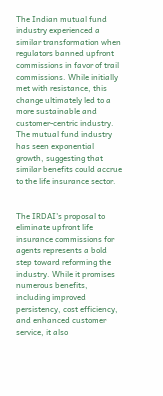The Indian mutual fund industry experienced a similar transformation when regulators banned upfront commissions in favor of trail commissions. While initially met with resistance, this change ultimately led to a more sustainable and customer-centric industry. The mutual fund industry has seen exponential growth, suggesting that similar benefits could accrue to the life insurance sector.


The IRDAI's proposal to eliminate upfront life insurance commissions for agents represents a bold step toward reforming the industry. While it promises numerous benefits, including improved persistency, cost efficiency, and enhanced customer service, it also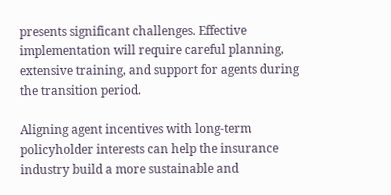presents significant challenges. Effective implementation will require careful planning, extensive training, and support for agents during the transition period.

Aligning agent incentives with long-term policyholder interests can help the insurance industry build a more sustainable and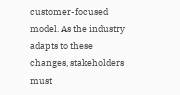customer-focused model. As the industry adapts to these changes, stakeholders must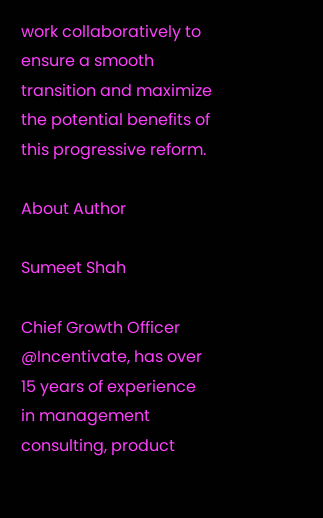work collaboratively to ensure a smooth transition and maximize the potential benefits of this progressive reform.

About Author

Sumeet Shah

Chief Growth Officer @Incentivate, has over 15 years of experience in management consulting, product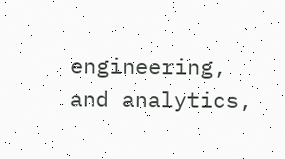engineering, and analytics,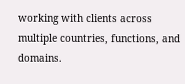working with clients across multiple countries, functions, and domains.